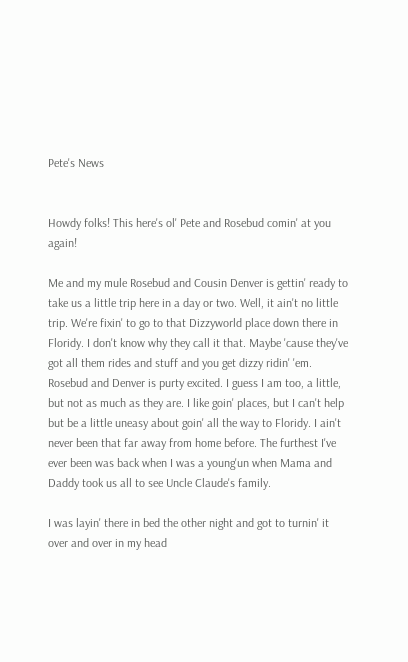Pete's News


Howdy folks! This here's ol' Pete and Rosebud comin' at you again!

Me and my mule Rosebud and Cousin Denver is gettin' ready to take us a little trip here in a day or two. Well, it ain't no little trip. We're fixin' to go to that Dizzyworld place down there in Floridy. I don't know why they call it that. Maybe 'cause they've got all them rides and stuff and you get dizzy ridin' 'em. Rosebud and Denver is purty excited. I guess I am too, a little, but not as much as they are. I like goin' places, but I can't help but be a little uneasy about goin' all the way to Floridy. I ain't never been that far away from home before. The furthest I've ever been was back when I was a young'un when Mama and Daddy took us all to see Uncle Claude's family.

I was layin' there in bed the other night and got to turnin' it over and over in my head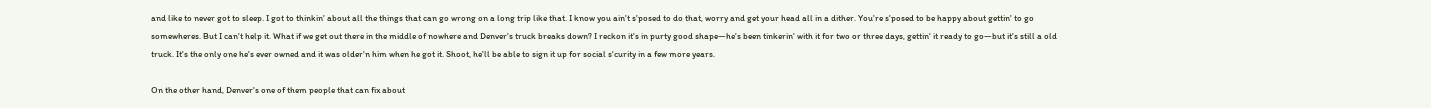and like to never got to sleep. I got to thinkin' about all the things that can go wrong on a long trip like that. I know you ain't s'posed to do that, worry and get your head all in a dither. You're s'posed to be happy about gettin' to go somewheres. But I can't help it. What if we get out there in the middle of nowhere and Denver's truck breaks down? I reckon it's in purty good shape—he's been tinkerin' with it for two or three days, gettin' it ready to go—but it's still a old truck. It's the only one he's ever owned and it was older'n him when he got it. Shoot, he'll be able to sign it up for social s'curity in a few more years.

On the other hand, Denver's one of them people that can fix about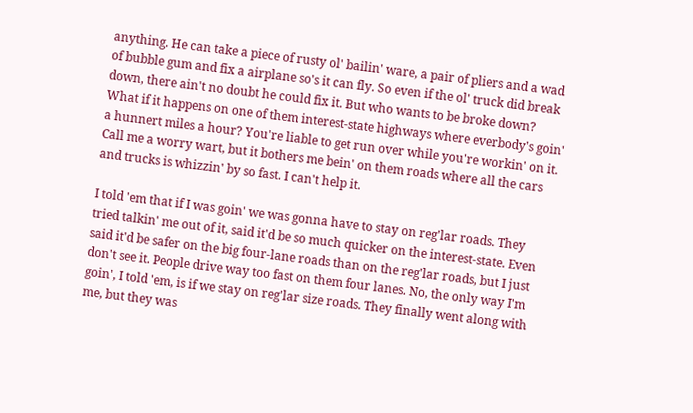anything. He can take a piece of rusty ol' bailin' ware, a pair of pliers and a wad of bubble gum and fix a airplane so's it can fly. So even if the ol' truck did break down, there ain't no doubt he could fix it. But who wants to be broke down? What if it happens on one of them interest-state highways where everbody's goin' a hunnert miles a hour? You're liable to get run over while you're workin' on it. Call me a worry wart, but it bothers me bein' on them roads where all the cars and trucks is whizzin' by so fast. I can't help it.

I told 'em that if I was goin' we was gonna have to stay on reg'lar roads. They tried talkin' me out of it, said it'd be so much quicker on the interest-state. Even said it'd be safer on the big four-lane roads than on the reg'lar roads, but I just don't see it. People drive way too fast on them four lanes. No, the only way I'm goin', I told 'em, is if we stay on reg'lar size roads. They finally went along with me, but they was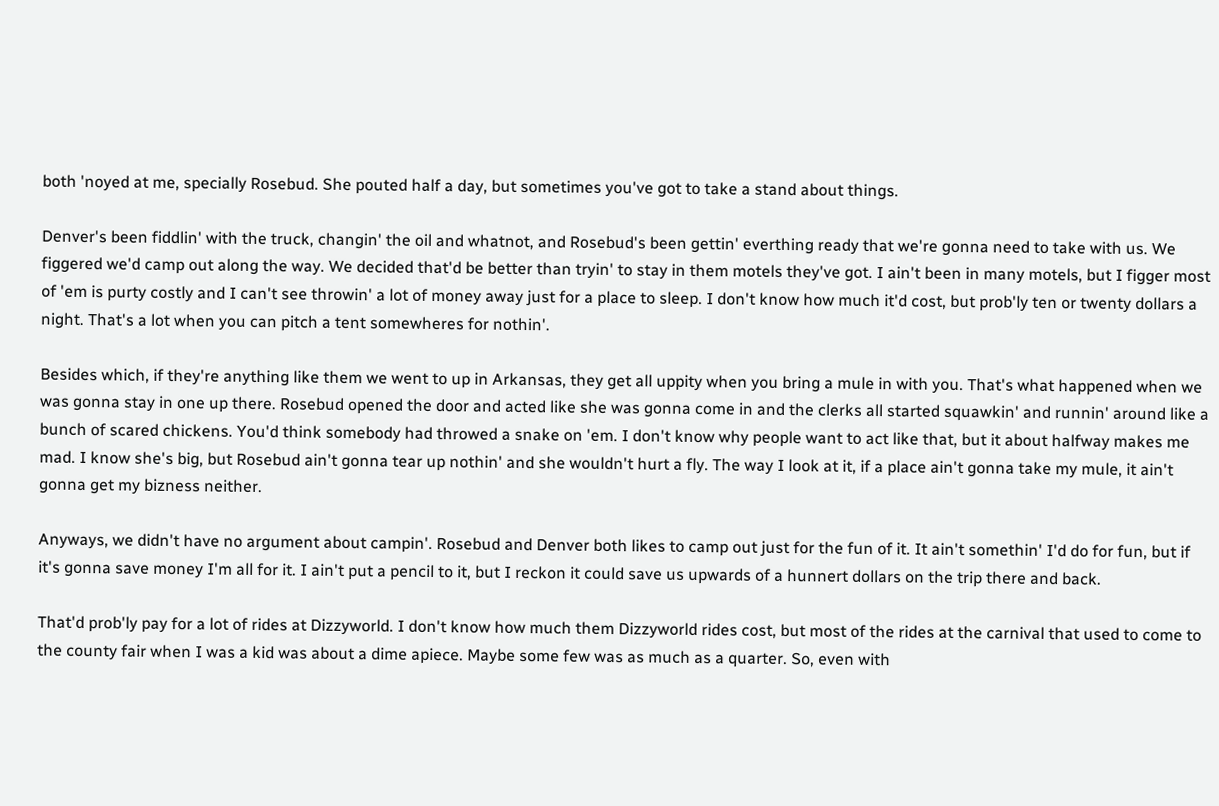both 'noyed at me, specially Rosebud. She pouted half a day, but sometimes you've got to take a stand about things.

Denver's been fiddlin' with the truck, changin' the oil and whatnot, and Rosebud's been gettin' everthing ready that we're gonna need to take with us. We figgered we'd camp out along the way. We decided that'd be better than tryin' to stay in them motels they've got. I ain't been in many motels, but I figger most of 'em is purty costly and I can't see throwin' a lot of money away just for a place to sleep. I don't know how much it'd cost, but prob'ly ten or twenty dollars a night. That's a lot when you can pitch a tent somewheres for nothin'.

Besides which, if they're anything like them we went to up in Arkansas, they get all uppity when you bring a mule in with you. That's what happened when we was gonna stay in one up there. Rosebud opened the door and acted like she was gonna come in and the clerks all started squawkin' and runnin' around like a bunch of scared chickens. You'd think somebody had throwed a snake on 'em. I don't know why people want to act like that, but it about halfway makes me mad. I know she's big, but Rosebud ain't gonna tear up nothin' and she wouldn't hurt a fly. The way I look at it, if a place ain't gonna take my mule, it ain't gonna get my bizness neither.

Anyways, we didn't have no argument about campin'. Rosebud and Denver both likes to camp out just for the fun of it. It ain't somethin' I'd do for fun, but if it's gonna save money I'm all for it. I ain't put a pencil to it, but I reckon it could save us upwards of a hunnert dollars on the trip there and back.

That'd prob'ly pay for a lot of rides at Dizzyworld. I don't know how much them Dizzyworld rides cost, but most of the rides at the carnival that used to come to the county fair when I was a kid was about a dime apiece. Maybe some few was as much as a quarter. So, even with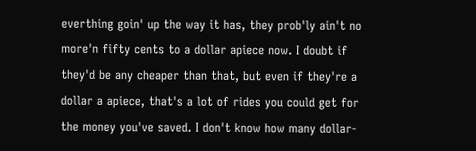everthing goin' up the way it has, they prob'ly ain't no more'n fifty cents to a dollar apiece now. I doubt if they'd be any cheaper than that, but even if they're a dollar a apiece, that's a lot of rides you could get for the money you've saved. I don't know how many dollar-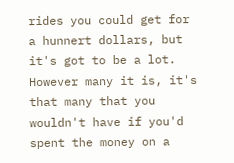rides you could get for a hunnert dollars, but it's got to be a lot. However many it is, it's that many that you wouldn't have if you'd spent the money on a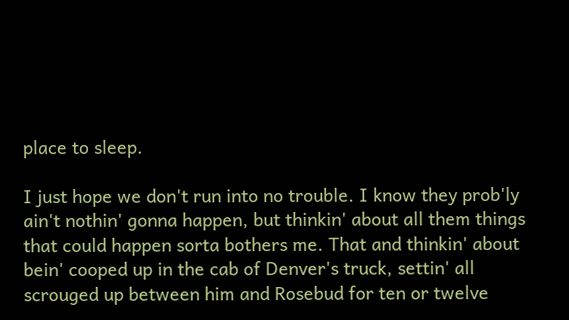place to sleep.

I just hope we don't run into no trouble. I know they prob'ly ain't nothin' gonna happen, but thinkin' about all them things that could happen sorta bothers me. That and thinkin' about bein' cooped up in the cab of Denver's truck, settin' all scrouged up between him and Rosebud for ten or twelve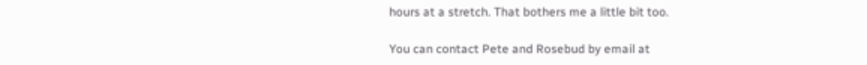hours at a stretch. That bothers me a little bit too.

You can contact Pete and Rosebud by email at